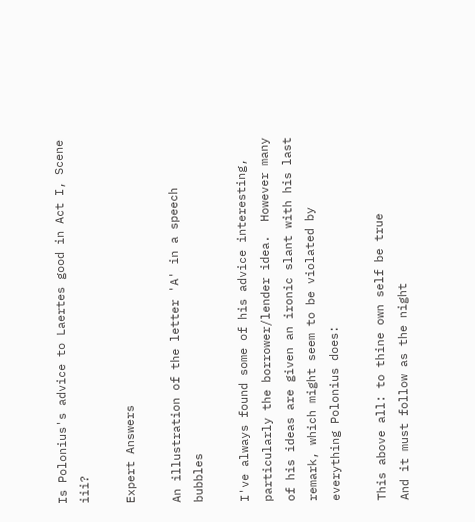Is Polonius's advice to Laertes good in Act I, Scene iii?

Expert Answers

An illustration of the letter 'A' in a speech bubbles

I've always found some of his advice interesting, particularly the borrower/lender idea.  However many of his ideas are given an ironic slant with his last remark, which might seem to be violated by everything Polonius does:

This above all: to thine own self be true
And it must follow as the night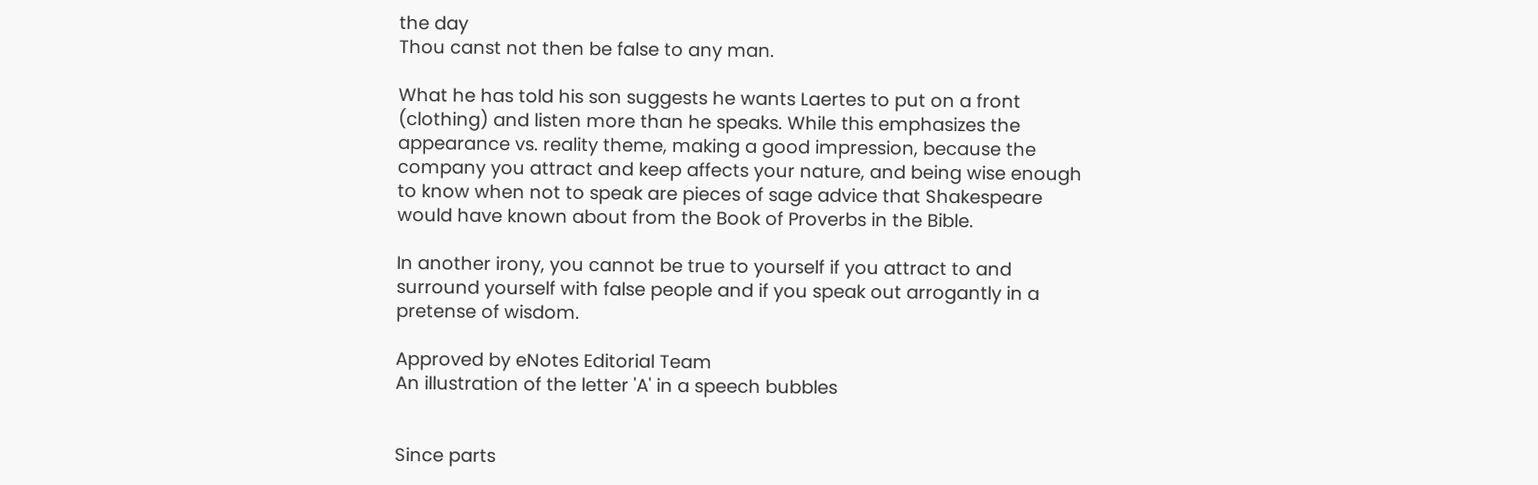the day
Thou canst not then be false to any man.

What he has told his son suggests he wants Laertes to put on a front (clothing) and listen more than he speaks. While this emphasizes the appearance vs. reality theme, making a good impression, because the company you attract and keep affects your nature, and being wise enough to know when not to speak are pieces of sage advice that Shakespeare would have known about from the Book of Proverbs in the Bible.

In another irony, you cannot be true to yourself if you attract to and surround yourself with false people and if you speak out arrogantly in a pretense of wisdom.

Approved by eNotes Editorial Team
An illustration of the letter 'A' in a speech bubbles


Since parts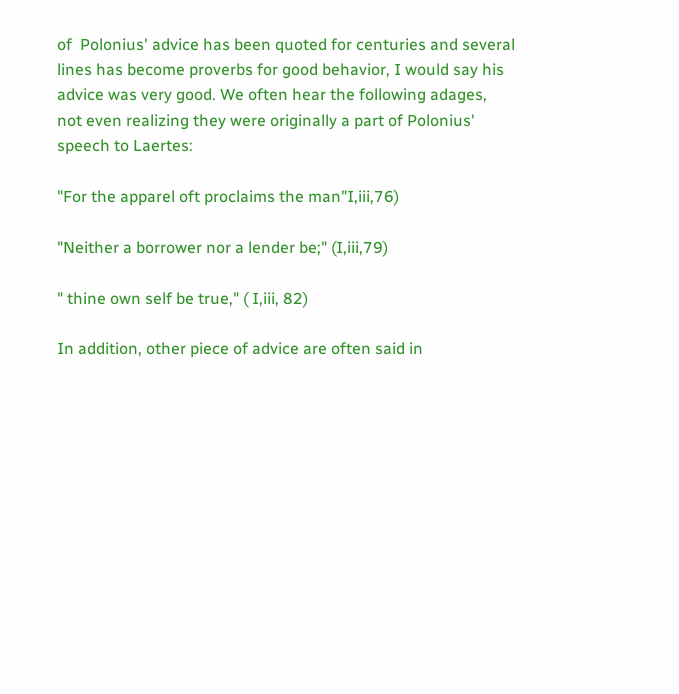of  Polonius' advice has been quoted for centuries and several lines has become proverbs for good behavior, I would say his advice was very good. We often hear the following adages, not even realizing they were originally a part of Polonius' speech to Laertes:

"For the apparel oft proclaims the man"I,iii,76)

"Neither a borrower nor a lender be;" (I,iii,79)

" thine own self be true," ( I,iii, 82)

In addition, other piece of advice are often said in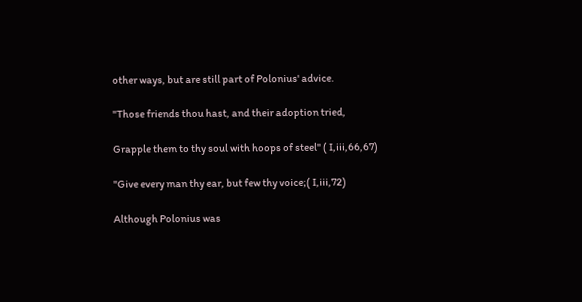other ways, but are still part of Polonius' advice.

"Those friends thou hast, and their adoption tried,

Grapple them to thy soul with hoops of steel" ( I,iii,66,67)

"Give every man thy ear, but few thy voice;( I,iii,72)

Although Polonius was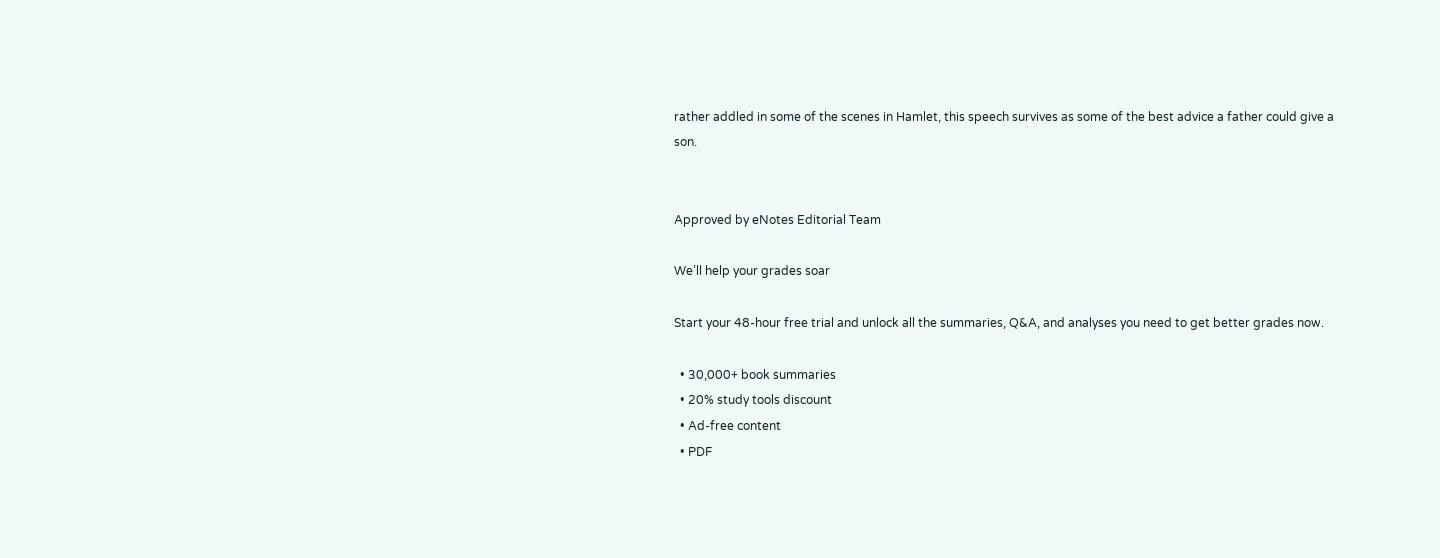rather addled in some of the scenes in Hamlet, this speech survives as some of the best advice a father could give a son.


Approved by eNotes Editorial Team

We’ll help your grades soar

Start your 48-hour free trial and unlock all the summaries, Q&A, and analyses you need to get better grades now.

  • 30,000+ book summaries
  • 20% study tools discount
  • Ad-free content
  • PDF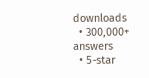downloads
  • 300,000+ answers
  • 5-star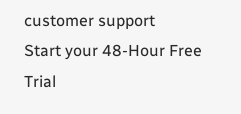customer support
Start your 48-Hour Free Trial